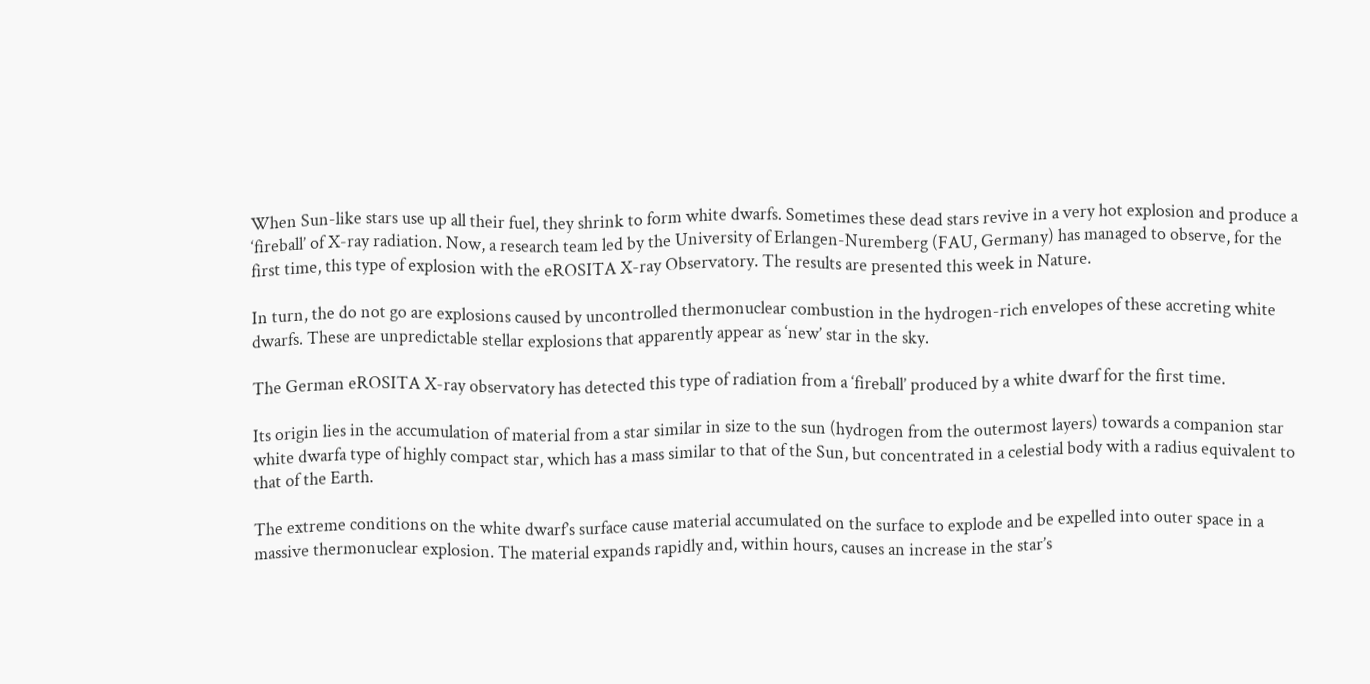When Sun-like stars use up all their fuel, they shrink to form white dwarfs. Sometimes these dead stars revive in a very hot explosion and produce a ‘fireball’ of X-ray radiation. Now, a research team led by the University of Erlangen-Nuremberg (FAU, Germany) has managed to observe, for the first time, this type of explosion with the eROSITA X-ray Observatory. The results are presented this week in Nature.

In turn, the do not go are explosions caused by uncontrolled thermonuclear combustion in the hydrogen-rich envelopes of these accreting white dwarfs. These are unpredictable stellar explosions that apparently appear as ‘new’ star in the sky.

The German eROSITA X-ray observatory has detected this type of radiation from a ‘fireball’ produced by a white dwarf for the first time.

Its origin lies in the accumulation of material from a star similar in size to the sun (hydrogen from the outermost layers) towards a companion star white dwarfa type of highly compact star, which has a mass similar to that of the Sun, but concentrated in a celestial body with a radius equivalent to that of the Earth.

The extreme conditions on the white dwarf’s surface cause material accumulated on the surface to explode and be expelled into outer space in a massive thermonuclear explosion. The material expands rapidly and, within hours, causes an increase in the star’s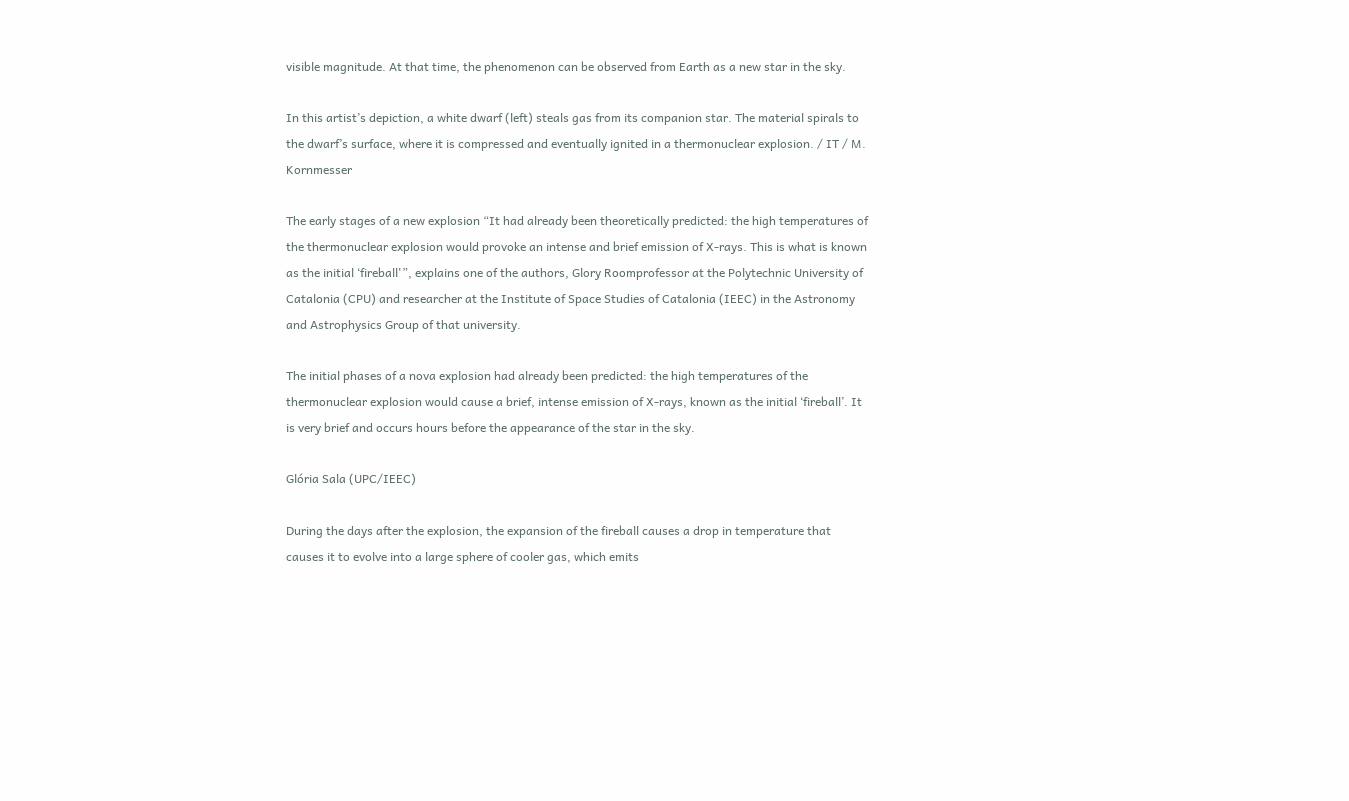visible magnitude. At that time, the phenomenon can be observed from Earth as a new star in the sky.

In this artist’s depiction, a white dwarf (left) steals gas from its companion star. The material spirals to the dwarf’s surface, where it is compressed and eventually ignited in a thermonuclear explosion. / IT / M. Kornmesser

The early stages of a new explosion “It had already been theoretically predicted: the high temperatures of the thermonuclear explosion would provoke an intense and brief emission of X-rays. This is what is known as the initial ‘fireball'”, explains one of the authors, Glory Roomprofessor at the Polytechnic University of Catalonia (CPU) and researcher at the Institute of Space Studies of Catalonia (IEEC) in the Astronomy and Astrophysics Group of that university.

The initial phases of a nova explosion had already been predicted: the high temperatures of the thermonuclear explosion would cause a brief, intense emission of X-rays, known as the initial ‘fireball’. It is very brief and occurs hours before the appearance of the star in the sky.

Glória Sala (UPC/IEEC)

During the days after the explosion, the expansion of the fireball causes a drop in temperature that causes it to evolve into a large sphere of cooler gas, which emits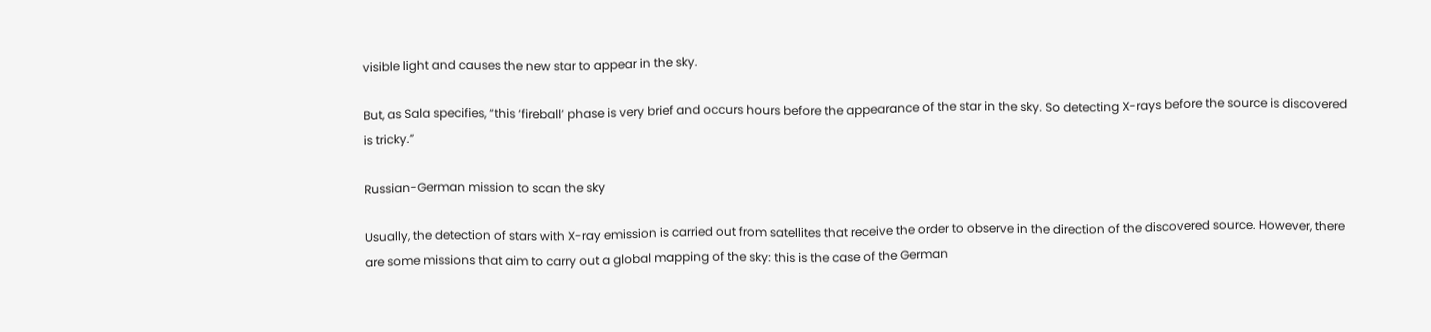visible light and causes the new star to appear in the sky.

But, as Sala specifies, “this ‘fireball’ phase is very brief and occurs hours before the appearance of the star in the sky. So detecting X-rays before the source is discovered is tricky.”

Russian-German mission to scan the sky

Usually, the detection of stars with X-ray emission is carried out from satellites that receive the order to observe in the direction of the discovered source. However, there are some missions that aim to carry out a global mapping of the sky: this is the case of the German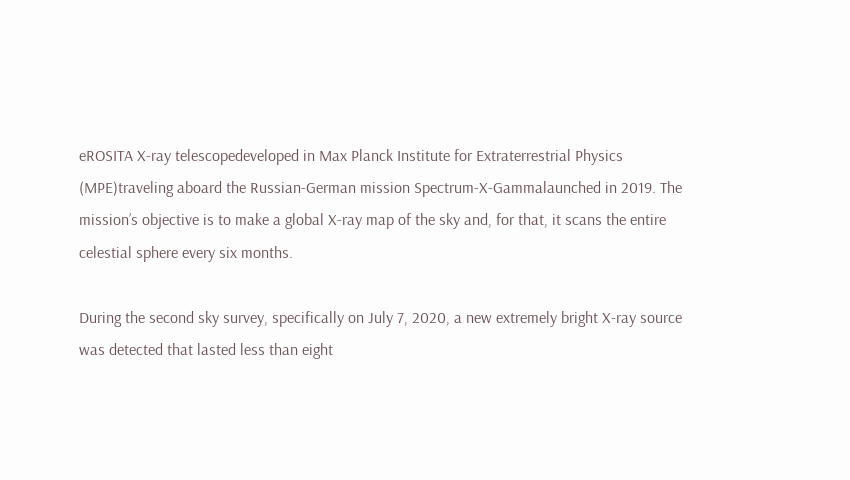eROSITA X-ray telescopedeveloped in Max Planck Institute for Extraterrestrial Physics (MPE)traveling aboard the Russian-German mission Spectrum-X-Gammalaunched in 2019. The mission’s objective is to make a global X-ray map of the sky and, for that, it scans the entire celestial sphere every six months.

During the second sky survey, specifically on July 7, 2020, a new extremely bright X-ray source was detected that lasted less than eight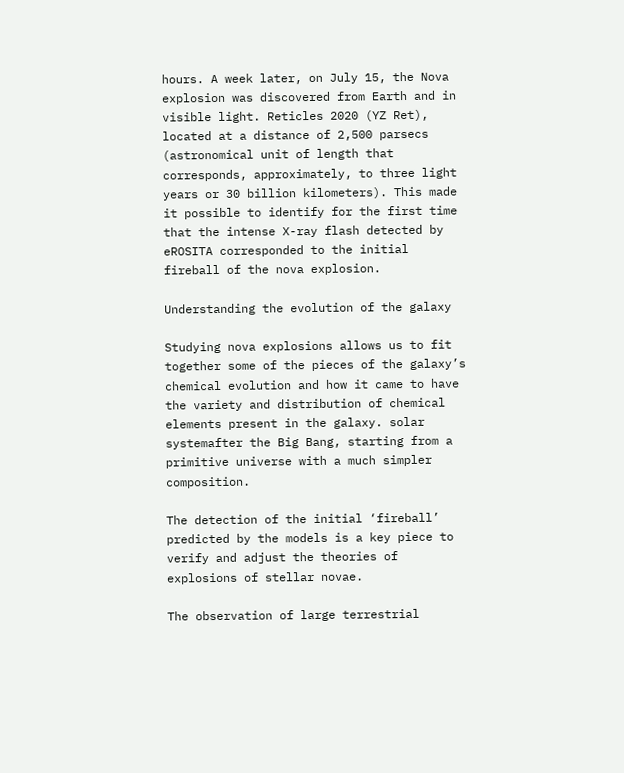hours. A week later, on July 15, the Nova explosion was discovered from Earth and in visible light. Reticles 2020 (YZ Ret), located at a distance of 2,500 parsecs (astronomical unit of length that corresponds, approximately, to three light years or 30 billion kilometers). This made it possible to identify for the first time that the intense X-ray flash detected by eROSITA corresponded to the initial fireball of the nova explosion.

Understanding the evolution of the galaxy

Studying nova explosions allows us to fit together some of the pieces of the galaxy’s chemical evolution and how it came to have the variety and distribution of chemical elements present in the galaxy. solar systemafter the Big Bang, starting from a primitive universe with a much simpler composition.

The detection of the initial ‘fireball’ predicted by the models is a key piece to verify and adjust the theories of explosions of stellar novae.

The observation of large terrestrial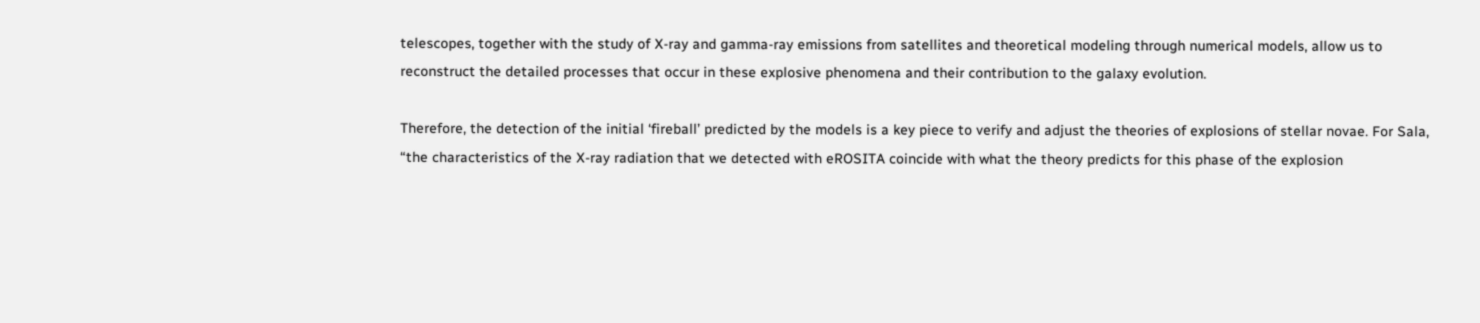telescopes, together with the study of X-ray and gamma-ray emissions from satellites and theoretical modeling through numerical models, allow us to reconstruct the detailed processes that occur in these explosive phenomena and their contribution to the galaxy evolution.

Therefore, the detection of the initial ‘fireball’ predicted by the models is a key piece to verify and adjust the theories of explosions of stellar novae. For Sala, “the characteristics of the X-ray radiation that we detected with eROSITA coincide with what the theory predicts for this phase of the explosion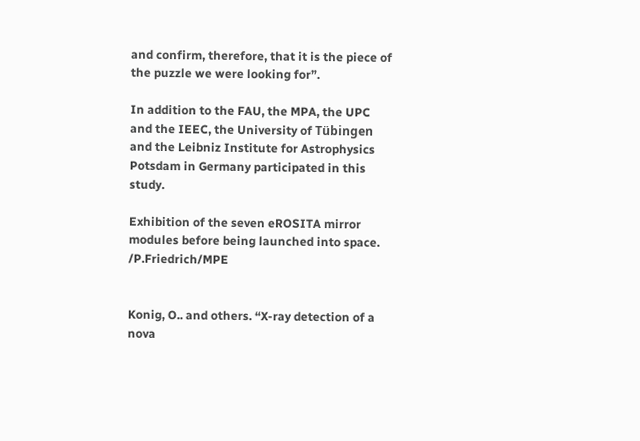and confirm, therefore, that it is the piece of the puzzle we were looking for”.

In addition to the FAU, the MPA, the UPC and the IEEC, the University of Tübingen and the Leibniz Institute for Astrophysics Potsdam in Germany participated in this study.

Exhibition of the seven eROSITA mirror modules before being launched into space. /P.Friedrich/MPE


Konig, O.. and others. “X-ray detection of a nova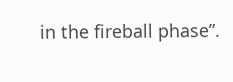in the fireball phase”.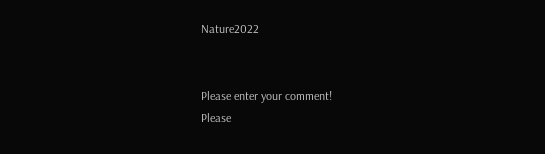Nature2022


Please enter your comment!
Please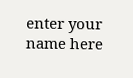enter your name here